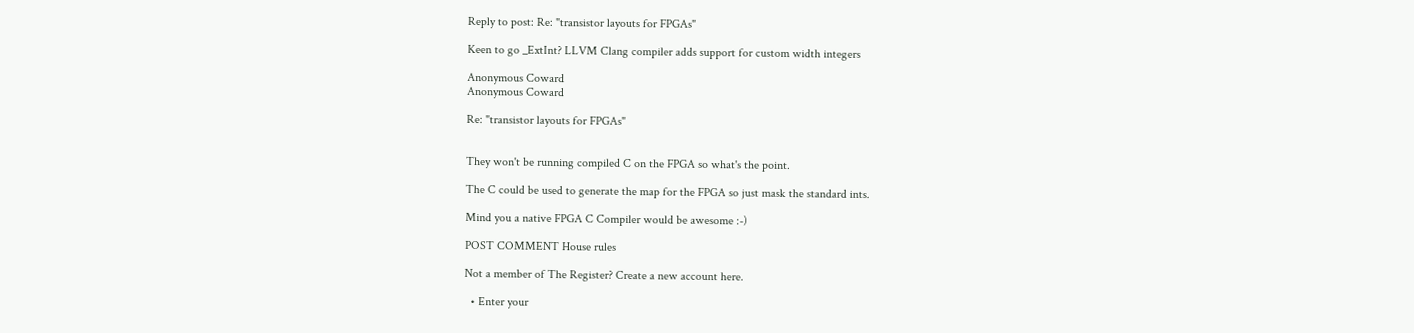Reply to post: Re: "transistor layouts for FPGAs"

Keen to go _ExtInt? LLVM Clang compiler adds support for custom width integers

Anonymous Coward
Anonymous Coward

Re: "transistor layouts for FPGAs"


They won't be running compiled C on the FPGA so what's the point.

The C could be used to generate the map for the FPGA so just mask the standard ints.

Mind you a native FPGA C Compiler would be awesome :-)

POST COMMENT House rules

Not a member of The Register? Create a new account here.

  • Enter your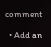comment

  • Add an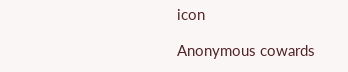icon

Anonymous cowards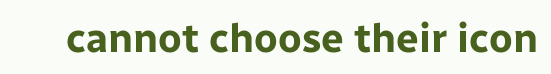cannot choose their icon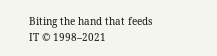Biting the hand that feeds IT © 1998–2021